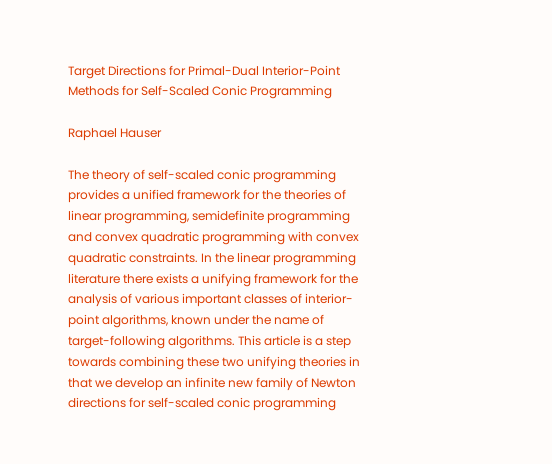Target Directions for Primal-Dual Interior-Point Methods for Self-Scaled Conic Programming

Raphael Hauser

The theory of self-scaled conic programming provides a unified framework for the theories of linear programming, semidefinite programming and convex quadratic programming with convex quadratic constraints. In the linear programming literature there exists a unifying framework for the analysis of various important classes of interior-point algorithms, known under the name of target-following algorithms. This article is a step towards combining these two unifying theories in that we develop an infinite new family of Newton directions for self-scaled conic programming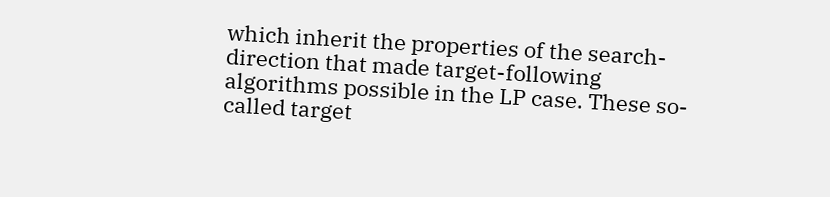which inherit the properties of the search-direction that made target-following algorithms possible in the LP case. These so-called target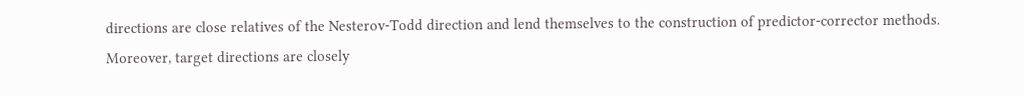directions are close relatives of the Nesterov-Todd direction and lend themselves to the construction of predictor-corrector methods. Moreover, target directions are closely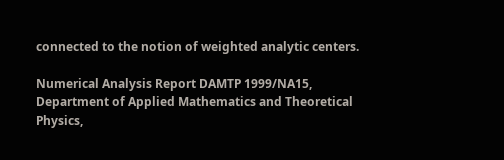connected to the notion of weighted analytic centers.

Numerical Analysis Report DAMTP 1999/NA15, Department of Applied Mathematics and Theoretical Physics,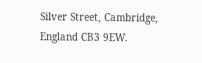Silver Street, Cambridge, England CB3 9EW.